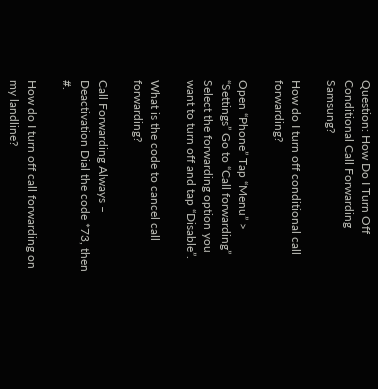Question: How Do I Turn Off Conditional Call Forwarding Samsung?

How do I turn off conditional call forwarding?

Open “Phone” Tap “Menu” > “Settings” Go to “Call forwarding” Select the forwarding option you want to turn off and tap “Disable”.

What is the code to cancel call forwarding?

Call Forwarding Always – Deactivation Dial the code *73, then #.

How do I turn off call forwarding on my landline?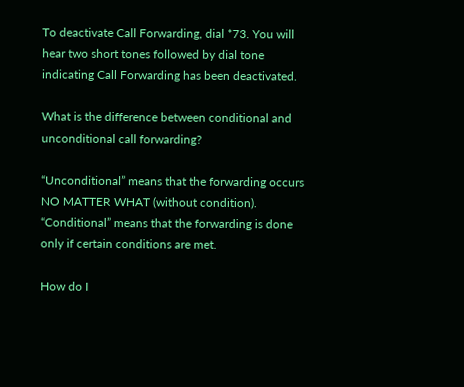To deactivate Call Forwarding, dial *73. You will hear two short tones followed by dial tone indicating Call Forwarding has been deactivated.

What is the difference between conditional and unconditional call forwarding?

“Unconditional” means that the forwarding occurs NO MATTER WHAT (without condition). “Conditional” means that the forwarding is done only if certain conditions are met.

How do I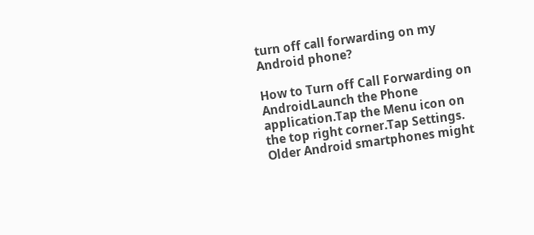turn off call forwarding on my Android phone?

How to Turn off Call Forwarding on AndroidLaunch the Phone application.Tap the Menu icon on the top right corner.Tap Settings. Older Android smartphones might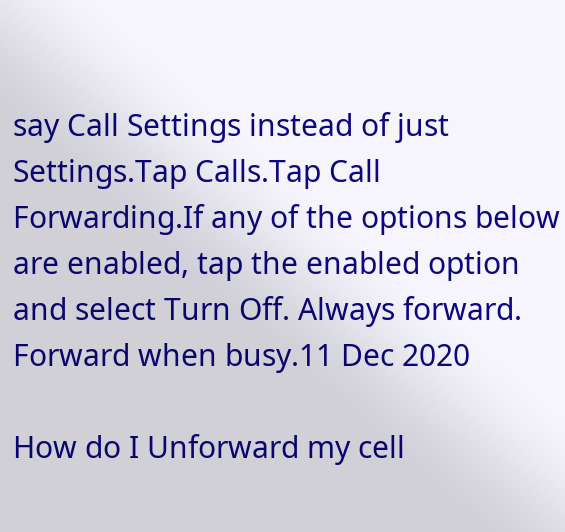say Call Settings instead of just Settings.Tap Calls.Tap Call Forwarding.If any of the options below are enabled, tap the enabled option and select Turn Off. Always forward. Forward when busy.11 Dec 2020

How do I Unforward my cell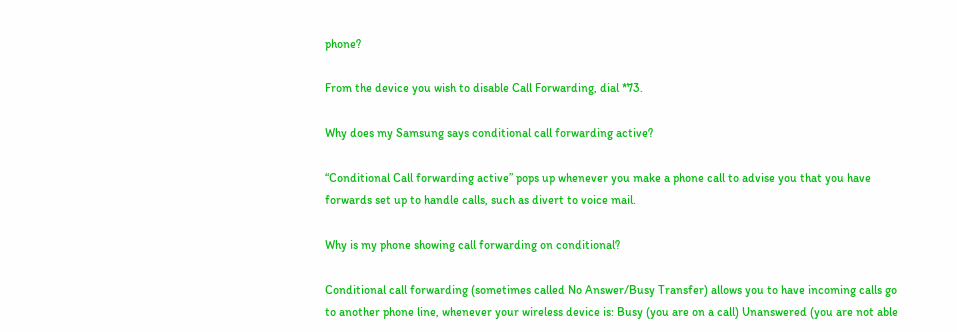phone?

From the device you wish to disable Call Forwarding, dial *73.

Why does my Samsung says conditional call forwarding active?

“Conditional Call forwarding active” pops up whenever you make a phone call to advise you that you have forwards set up to handle calls, such as divert to voice mail.

Why is my phone showing call forwarding on conditional?

Conditional call forwarding (sometimes called No Answer/Busy Transfer) allows you to have incoming calls go to another phone line, whenever your wireless device is: Busy (you are on a call) Unanswered (you are not able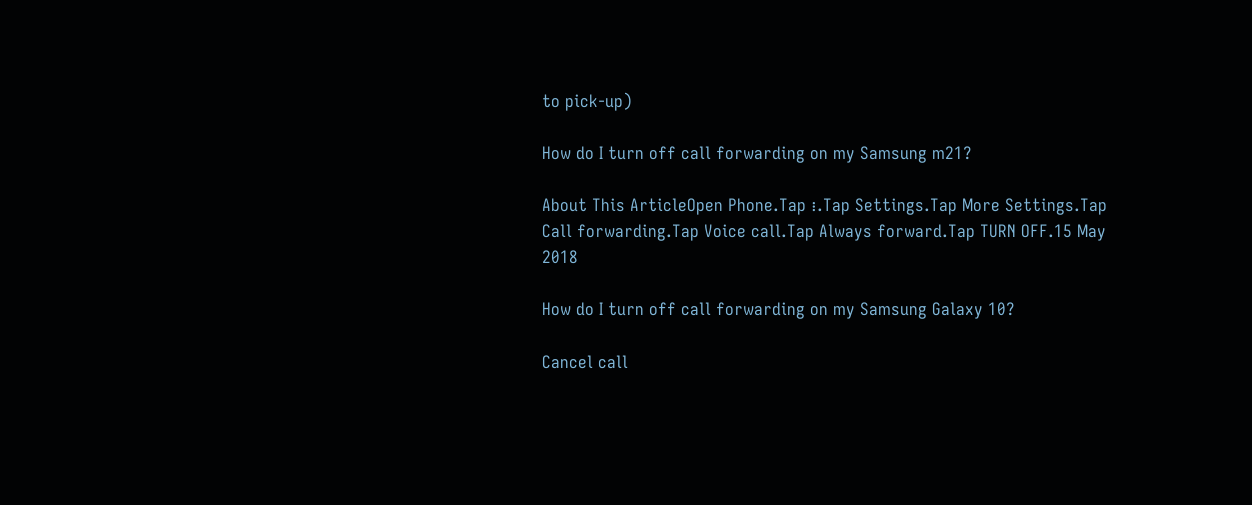to pick-up)

How do I turn off call forwarding on my Samsung m21?

About This ArticleOpen Phone.Tap ⁝.Tap Settings.Tap More Settings.Tap Call forwarding.Tap Voice call.Tap Always forward.Tap TURN OFF.15 May 2018

How do I turn off call forwarding on my Samsung Galaxy 10?

Cancel call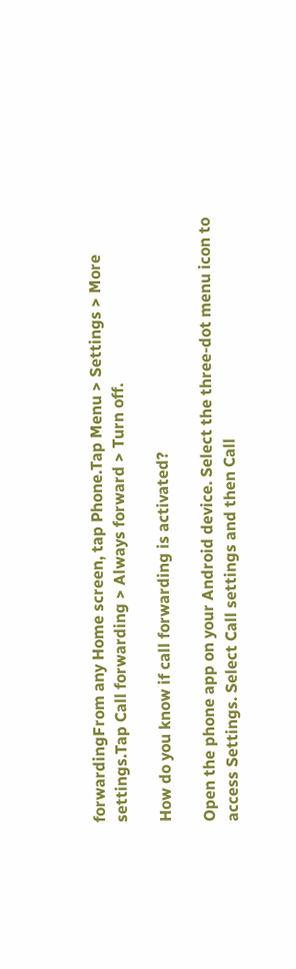forwardingFrom any Home screen, tap Phone.Tap Menu > Settings > More settings.Tap Call forwarding > Always forward > Turn off.

How do you know if call forwarding is activated?

Open the phone app on your Android device. Select the three-dot menu icon to access Settings. Select Call settings and then Call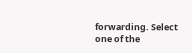forwarding. Select one of the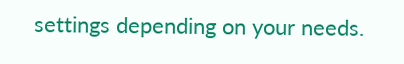settings depending on your needs.